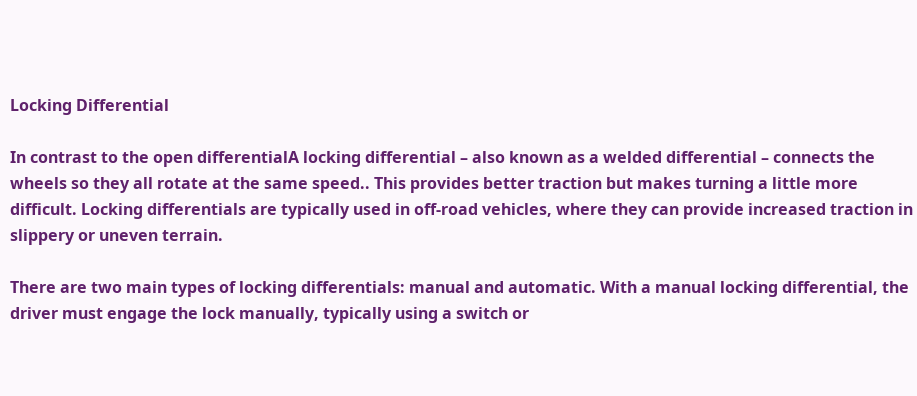Locking Differential

In contrast to the open differentialA locking differential – also known as a welded differential – connects the wheels so they all rotate at the same speed.. This provides better traction but makes turning a little more difficult. Locking differentials are typically used in off-road vehicles, where they can provide increased traction in slippery or uneven terrain.

There are two main types of locking differentials: manual and automatic. With a manual locking differential, the driver must engage the lock manually, typically using a switch or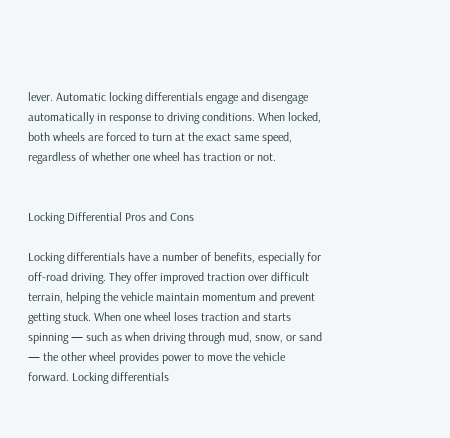lever. Automatic locking differentials engage and disengage automatically in response to driving conditions. When locked, both wheels are forced to turn at the exact same speed, regardless of whether one wheel has traction or not.


Locking Differential Pros and Cons

Locking differentials have a number of benefits, especially for off-road driving. They offer improved traction over difficult terrain, helping the vehicle maintain momentum and prevent getting stuck. When one wheel loses traction and starts spinning — such as when driving through mud, snow, or sand — the other wheel provides power to move the vehicle forward. Locking differentials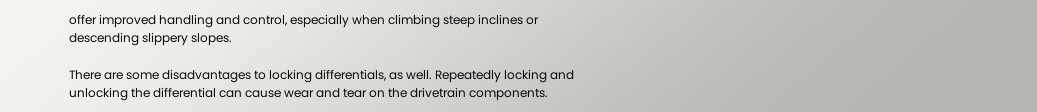offer improved handling and control, especially when climbing steep inclines or descending slippery slopes.

There are some disadvantages to locking differentials, as well. Repeatedly locking and unlocking the differential can cause wear and tear on the drivetrain components.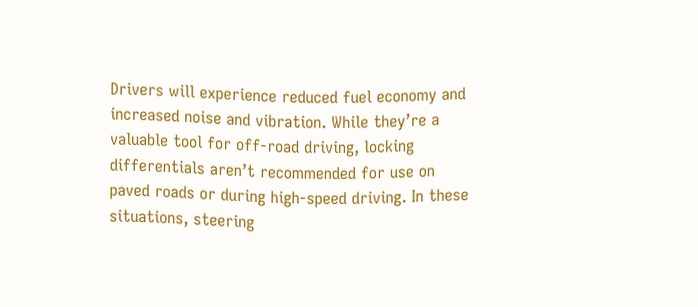Drivers will experience reduced fuel economy and increased noise and vibration. While they’re a valuable tool for off-road driving, locking differentials aren’t recommended for use on paved roads or during high-speed driving. In these situations, steering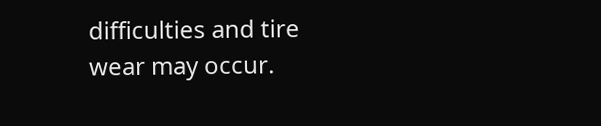difficulties and tire wear may occur.